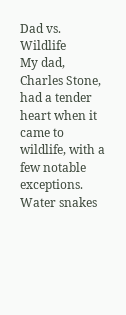Dad vs. Wildlife
My dad, Charles Stone, had a tender heart when it came to wildlife, with a few notable exceptions. Water snakes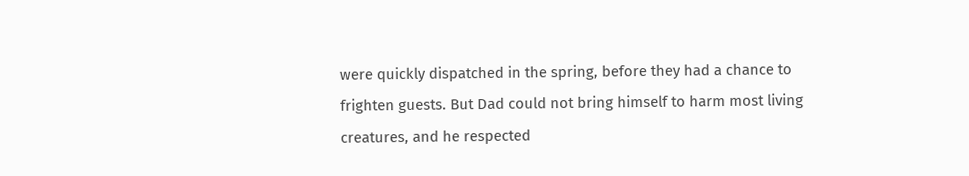were quickly dispatched in the spring, before they had a chance to frighten guests. But Dad could not bring himself to harm most living creatures, and he respected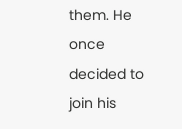them. He once decided to join his